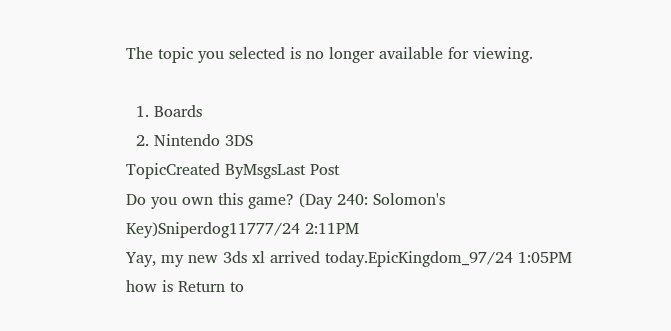The topic you selected is no longer available for viewing.

  1. Boards
  2. Nintendo 3DS
TopicCreated ByMsgsLast Post
Do you own this game? (Day 240: Solomon's Key)Sniperdog11777/24 2:11PM
Yay, my new 3ds xl arrived today.EpicKingdom_97/24 1:05PM
how is Return to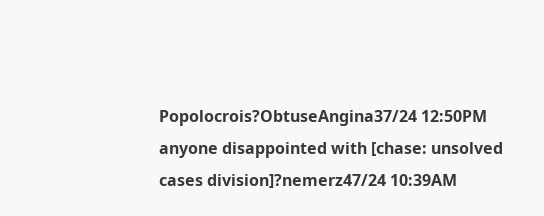Popolocrois?ObtuseAngina37/24 12:50PM
anyone disappointed with [chase: unsolved cases division]?nemerz47/24 10:39AM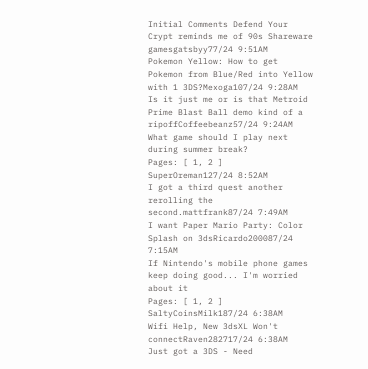Initial Comments Defend Your Crypt reminds me of 90s Shareware gamesgatsbyy77/24 9:51AM
Pokemon Yellow: How to get Pokemon from Blue/Red into Yellow with 1 3DS?Mexoga107/24 9:28AM
Is it just me or is that Metroid Prime Blast Ball demo kind of a ripoffCoffeebeanz57/24 9:24AM
What game should I play next during summer break?
Pages: [ 1, 2 ]
SuperOreman127/24 8:52AM
I got a third quest another rerolling the second.mattfrank87/24 7:49AM
I want Paper Mario Party: Color Splash on 3dsRicardo200087/24 7:15AM
If Nintendo's mobile phone games keep doing good... I'm worried about it
Pages: [ 1, 2 ]
SaltyCoinsMilk187/24 6:38AM
Wifi Help, New 3dsXL Won't connectRaven282717/24 6:38AM
Just got a 3DS - Need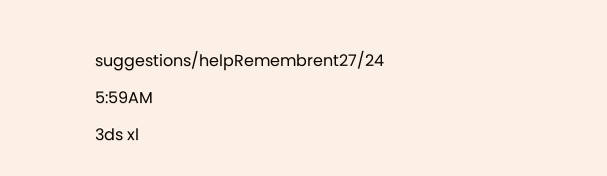suggestions/helpRemembrent27/24 5:59AM
3ds xl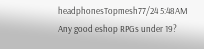headphonesTopmesh77/24 5:48AM
Any good eshop RPGs under 19?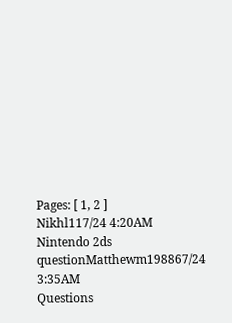Pages: [ 1, 2 ]
Nikhl117/24 4:20AM
Nintendo 2ds questionMatthewm198867/24 3:35AM
Questions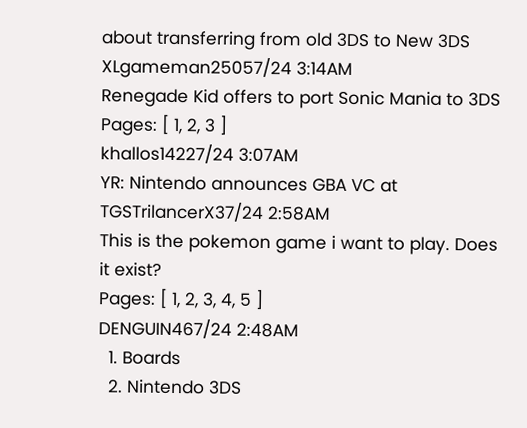about transferring from old 3DS to New 3DS XLgameman25057/24 3:14AM
Renegade Kid offers to port Sonic Mania to 3DS
Pages: [ 1, 2, 3 ]
khallos14227/24 3:07AM
YR: Nintendo announces GBA VC at TGSTrilancerX37/24 2:58AM
This is the pokemon game i want to play. Does it exist?
Pages: [ 1, 2, 3, 4, 5 ]
DENGUIN467/24 2:48AM
  1. Boards
  2. Nintendo 3DS